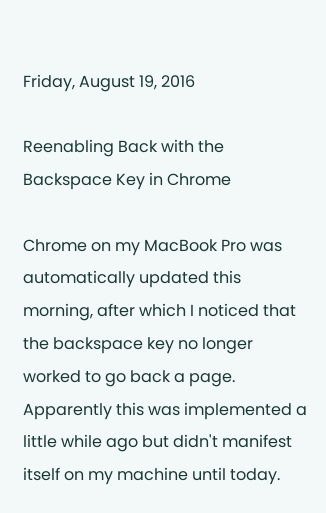Friday, August 19, 2016

Reenabling Back with the Backspace Key in Chrome

Chrome on my MacBook Pro was automatically updated this morning, after which I noticed that the backspace key no longer worked to go back a page. Apparently this was implemented a little while ago but didn't manifest itself on my machine until today.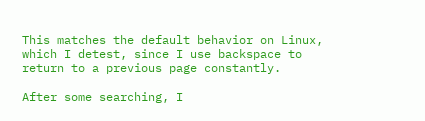This matches the default behavior on Linux, which I detest, since I use backspace to return to a previous page constantly.

After some searching, I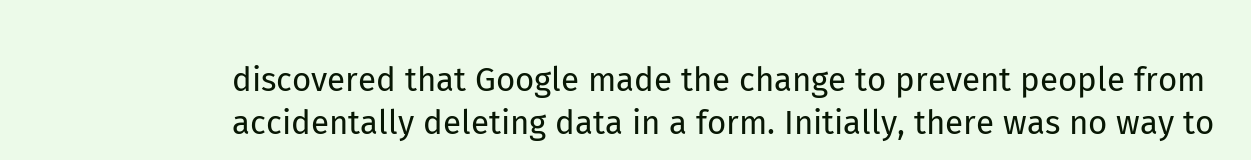discovered that Google made the change to prevent people from accidentally deleting data in a form. Initially, there was no way to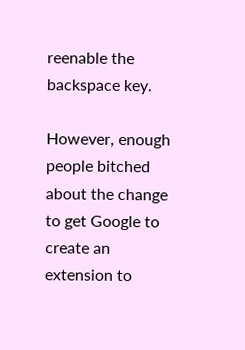reenable the backspace key.

However, enough people bitched about the change to get Google to create an extension to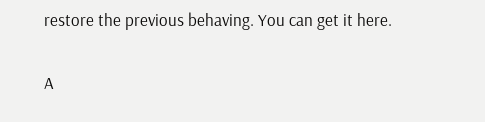restore the previous behaving. You can get it here.

A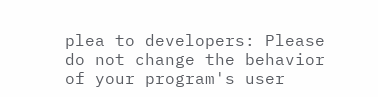plea to developers: Please do not change the behavior of your program's user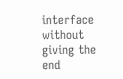interface without giving the end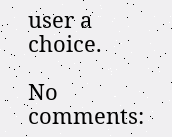user a choice.

No comments: